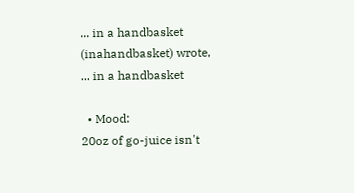... in a handbasket (inahandbasket) wrote,
... in a handbasket

  • Mood:
20oz of go-juice isn't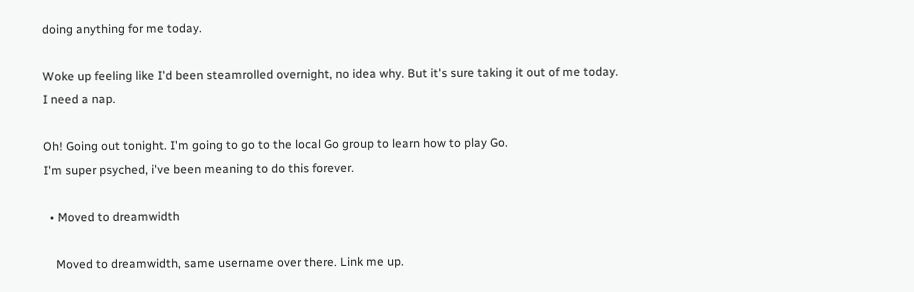doing anything for me today.

Woke up feeling like I'd been steamrolled overnight, no idea why. But it's sure taking it out of me today.
I need a nap.

Oh! Going out tonight. I'm going to go to the local Go group to learn how to play Go.
I'm super psyched, i've been meaning to do this forever.

  • Moved to dreamwidth

    Moved to dreamwidth, same username over there. Link me up.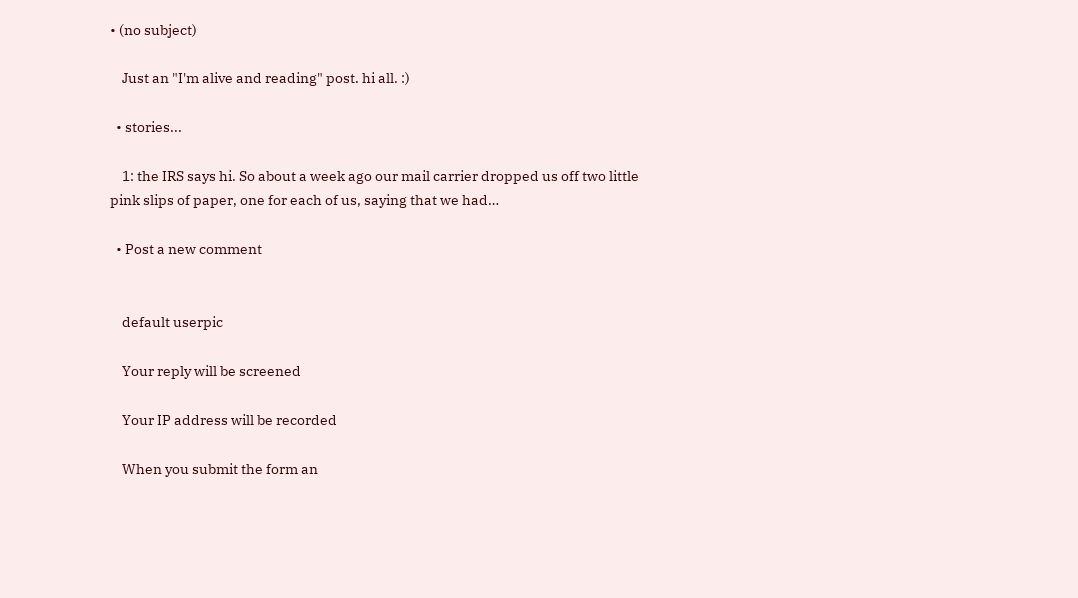• (no subject)

    Just an "I'm alive and reading" post. hi all. :)

  • stories...

    1: the IRS says hi. So about a week ago our mail carrier dropped us off two little pink slips of paper, one for each of us, saying that we had…

  • Post a new comment


    default userpic

    Your reply will be screened

    Your IP address will be recorded

    When you submit the form an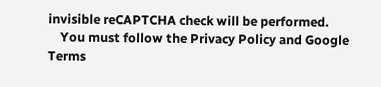invisible reCAPTCHA check will be performed.
    You must follow the Privacy Policy and Google Terms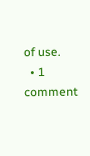of use.
  • 1 comment